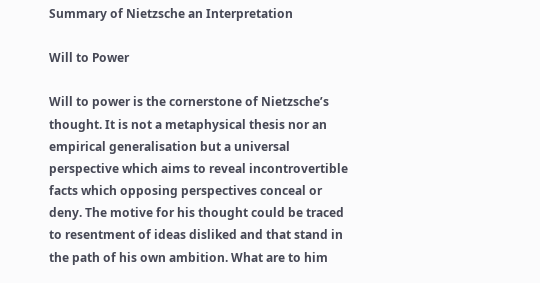Summary of Nietzsche an Interpretation

Will to Power

Will to power is the cornerstone of Nietzsche’s thought. It is not a metaphysical thesis nor an empirical generalisation but a universal perspective which aims to reveal incontrovertible facts which opposing perspectives conceal or deny. The motive for his thought could be traced to resentment of ideas disliked and that stand in the path of his own ambition. What are to him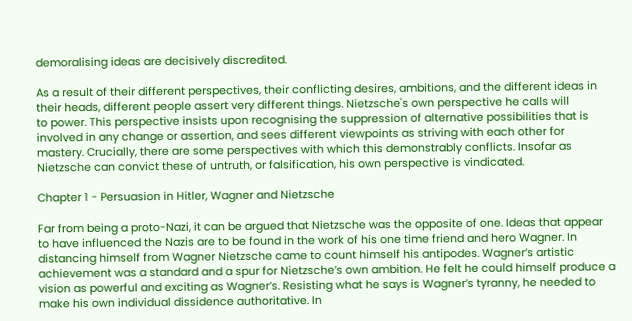demoralising ideas are decisively discredited.

As a result of their different perspectives, their conflicting desires, ambitions, and the different ideas in their heads, different people assert very different things. Nietzsche's own perspective he calls will
to power. This perspective insists upon recognising the suppression of alternative possibilities that is involved in any change or assertion, and sees different viewpoints as striving with each other for mastery. Crucially, there are some perspectives with which this demonstrably conflicts. Insofar as Nietzsche can convict these of untruth, or falsification, his own perspective is vindicated.

Chapter 1 - Persuasion in Hitler, Wagner and Nietzsche

Far from being a proto-Nazi, it can be argued that Nietzsche was the opposite of one. Ideas that appear to have influenced the Nazis are to be found in the work of his one time friend and hero Wagner. In distancing himself from Wagner Nietzsche came to count himself his antipodes. Wagner’s artistic achievement was a standard and a spur for Nietzsche’s own ambition. He felt he could himself produce a vision as powerful and exciting as Wagner’s. Resisting what he says is Wagner’s tyranny, he needed to make his own individual dissidence authoritative. In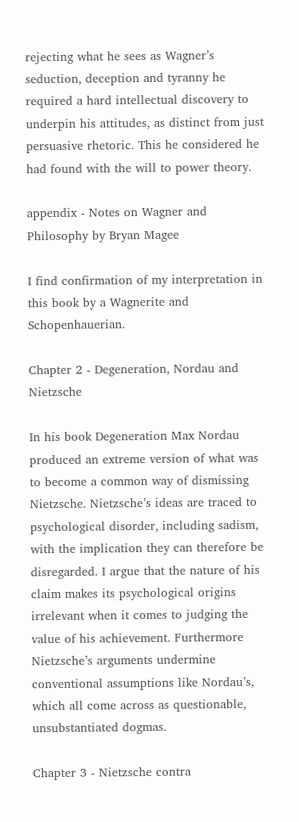rejecting what he sees as Wagner’s seduction, deception and tyranny he required a hard intellectual discovery to underpin his attitudes, as distinct from just persuasive rhetoric. This he considered he had found with the will to power theory.

appendix - Notes on Wagner and Philosophy by Bryan Magee

I find confirmation of my interpretation in this book by a Wagnerite and Schopenhauerian.

Chapter 2 - Degeneration, Nordau and Nietzsche

In his book Degeneration Max Nordau produced an extreme version of what was to become a common way of dismissing Nietzsche. Nietzsche’s ideas are traced to psychological disorder, including sadism, with the implication they can therefore be disregarded. I argue that the nature of his claim makes its psychological origins irrelevant when it comes to judging the value of his achievement. Furthermore Nietzsche’s arguments undermine conventional assumptions like Nordau’s, which all come across as questionable, unsubstantiated dogmas.

Chapter 3 - Nietzsche contra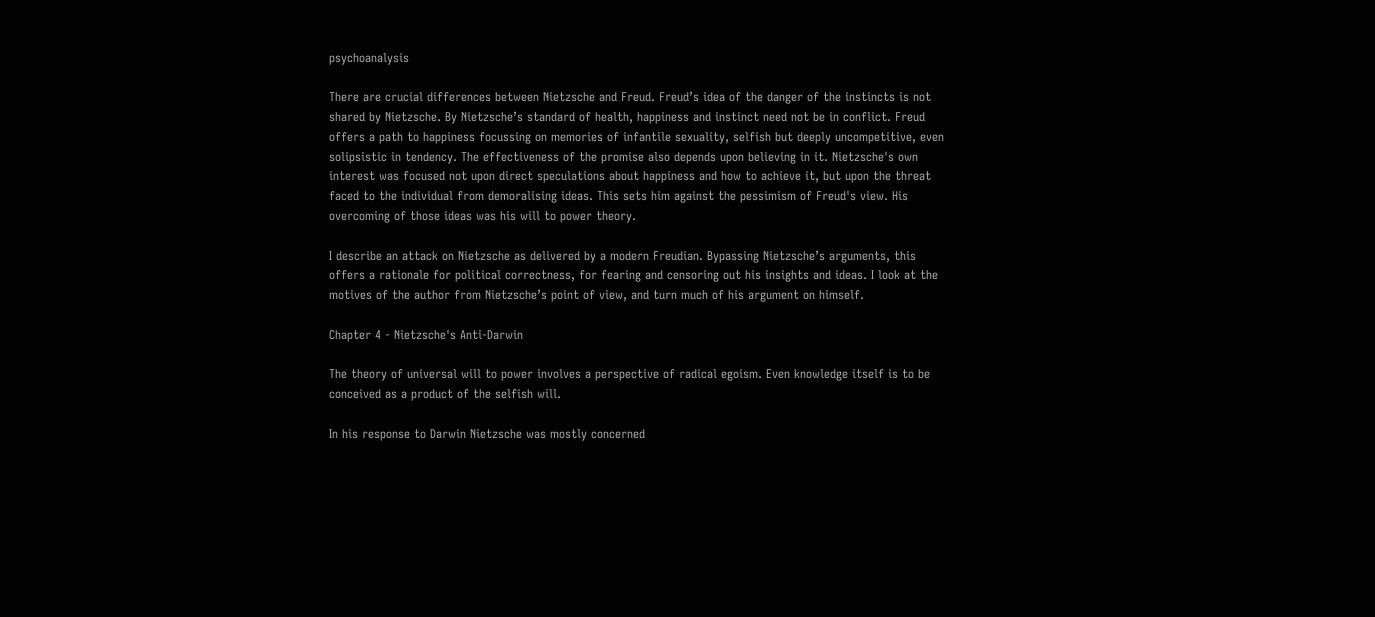psychoanalysis

There are crucial differences between Nietzsche and Freud. Freud’s idea of the danger of the instincts is not shared by Nietzsche. By Nietzsche’s standard of health, happiness and instinct need not be in conflict. Freud offers a path to happiness focussing on memories of infantile sexuality, selfish but deeply uncompetitive, even solipsistic in tendency. The effectiveness of the promise also depends upon believing in it. Nietzsche's own interest was focused not upon direct speculations about happiness and how to achieve it, but upon the threat faced to the individual from demoralising ideas. This sets him against the pessimism of Freud's view. His overcoming of those ideas was his will to power theory.

I describe an attack on Nietzsche as delivered by a modern Freudian. Bypassing Nietzsche’s arguments, this offers a rationale for political correctness, for fearing and censoring out his insights and ideas. I look at the motives of the author from Nietzsche’s point of view, and turn much of his argument on himself.

Chapter 4 - Nietzsche's Anti-Darwin

The theory of universal will to power involves a perspective of radical egoism. Even knowledge itself is to be conceived as a product of the selfish will.

In his response to Darwin Nietzsche was mostly concerned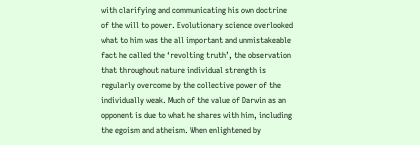with clarifying and communicating his own doctrine of the will to power. Evolutionary science overlooked what to him was the all important and unmistakeable fact he called the ‘revolting truth’, the observation that throughout nature individual strength is regularly overcome by the collective power of the individually weak. Much of the value of Darwin as an opponent is due to what he shares with him, including the egoism and atheism. When enlightened by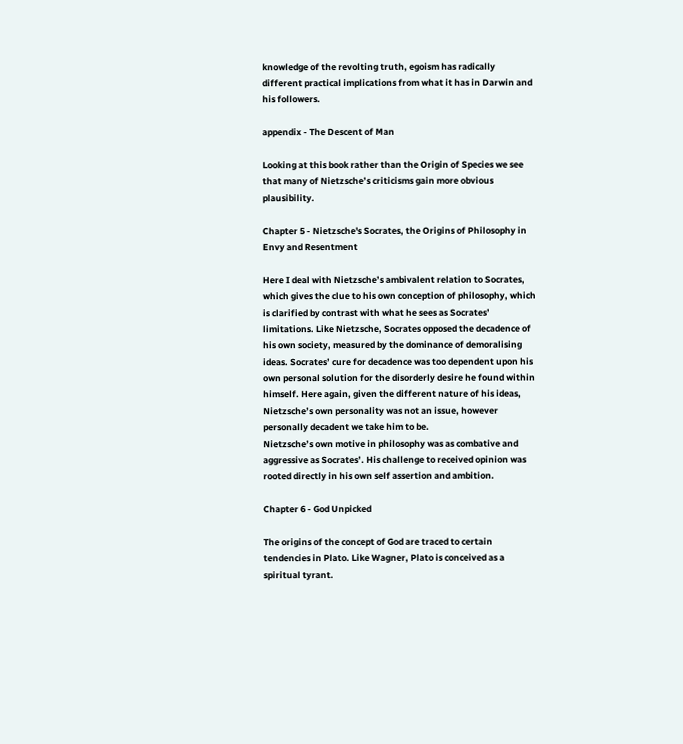knowledge of the revolting truth, egoism has radically different practical implications from what it has in Darwin and his followers.

appendix - The Descent of Man

Looking at this book rather than the Origin of Species we see that many of Nietzsche’s criticisms gain more obvious plausibility.

Chapter 5 - Nietzsche's Socrates, the Origins of Philosophy in Envy and Resentment

Here I deal with Nietzsche’s ambivalent relation to Socrates, which gives the clue to his own conception of philosophy, which is clarified by contrast with what he sees as Socrates’ limitations. Like Nietzsche, Socrates opposed the decadence of his own society, measured by the dominance of demoralising ideas. Socrates’ cure for decadence was too dependent upon his own personal solution for the disorderly desire he found within himself. Here again, given the different nature of his ideas, Nietzsche’s own personality was not an issue, however personally decadent we take him to be.
Nietzsche’s own motive in philosophy was as combative and aggressive as Socrates’. His challenge to received opinion was rooted directly in his own self assertion and ambition.

Chapter 6 - God Unpicked

The origins of the concept of God are traced to certain tendencies in Plato. Like Wagner, Plato is conceived as a spiritual tyrant.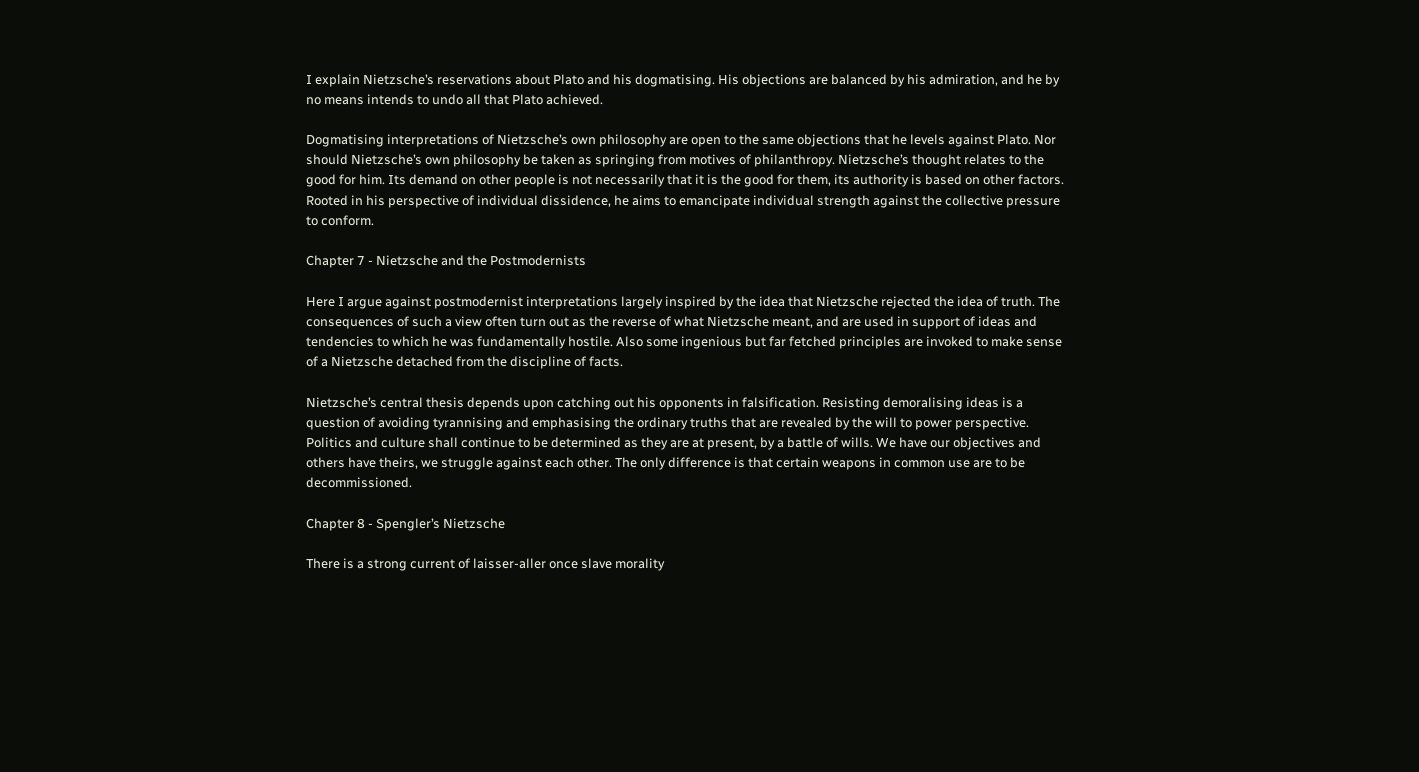I explain Nietzsche’s reservations about Plato and his dogmatising. His objections are balanced by his admiration, and he by no means intends to undo all that Plato achieved.

Dogmatising interpretations of Nietzsche’s own philosophy are open to the same objections that he levels against Plato. Nor should Nietzsche’s own philosophy be taken as springing from motives of philanthropy. Nietzsche’s thought relates to the good for him. Its demand on other people is not necessarily that it is the good for them, its authority is based on other factors. Rooted in his perspective of individual dissidence, he aims to emancipate individual strength against the collective pressure to conform.

Chapter 7 - Nietzsche and the Postmodernists

Here I argue against postmodernist interpretations largely inspired by the idea that Nietzsche rejected the idea of truth. The consequences of such a view often turn out as the reverse of what Nietzsche meant, and are used in support of ideas and tendencies to which he was fundamentally hostile. Also some ingenious but far fetched principles are invoked to make sense of a Nietzsche detached from the discipline of facts.

Nietzsche’s central thesis depends upon catching out his opponents in falsification. Resisting demoralising ideas is a question of avoiding tyrannising and emphasising the ordinary truths that are revealed by the will to power perspective. Politics and culture shall continue to be determined as they are at present, by a battle of wills. We have our objectives and others have theirs, we struggle against each other. The only difference is that certain weapons in common use are to be decommissioned.

Chapter 8 - Spengler’s Nietzsche

There is a strong current of laisser-aller once slave morality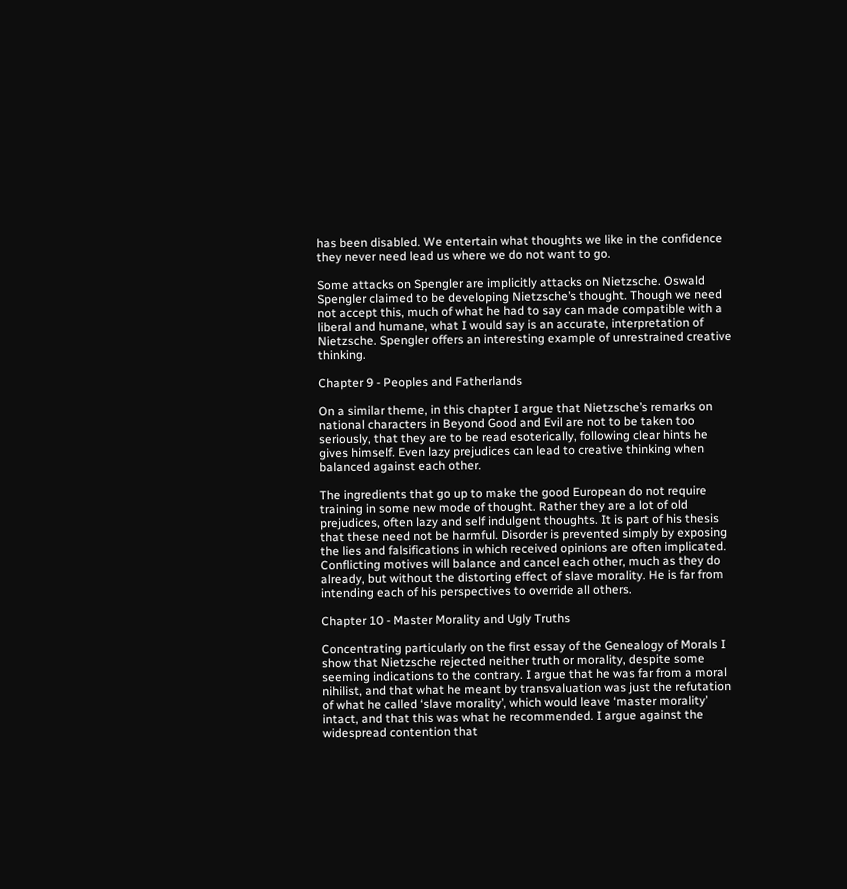has been disabled. We entertain what thoughts we like in the confidence they never need lead us where we do not want to go.

Some attacks on Spengler are implicitly attacks on Nietzsche. Oswald Spengler claimed to be developing Nietzsche’s thought. Though we need not accept this, much of what he had to say can made compatible with a liberal and humane, what I would say is an accurate, interpretation of Nietzsche. Spengler offers an interesting example of unrestrained creative thinking.

Chapter 9 - Peoples and Fatherlands

On a similar theme, in this chapter I argue that Nietzsche’s remarks on national characters in Beyond Good and Evil are not to be taken too seriously, that they are to be read esoterically, following clear hints he gives himself. Even lazy prejudices can lead to creative thinking when balanced against each other.

The ingredients that go up to make the good European do not require training in some new mode of thought. Rather they are a lot of old prejudices, often lazy and self indulgent thoughts. It is part of his thesis that these need not be harmful. Disorder is prevented simply by exposing the lies and falsifications in which received opinions are often implicated. Conflicting motives will balance and cancel each other, much as they do already, but without the distorting effect of slave morality. He is far from intending each of his perspectives to override all others.

Chapter 10 - Master Morality and Ugly Truths

Concentrating particularly on the first essay of the Genealogy of Morals I show that Nietzsche rejected neither truth or morality, despite some seeming indications to the contrary. I argue that he was far from a moral nihilist, and that what he meant by transvaluation was just the refutation of what he called ‘slave morality’, which would leave ‘master morality’ intact, and that this was what he recommended. I argue against the widespread contention that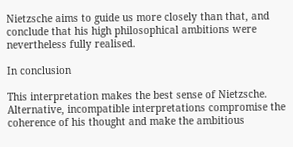Nietzsche aims to guide us more closely than that, and conclude that his high philosophical ambitions were nevertheless fully realised.

In conclusion

This interpretation makes the best sense of Nietzsche. Alternative, incompatible interpretations compromise the coherence of his thought and make the ambitious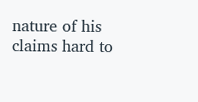nature of his claims hard to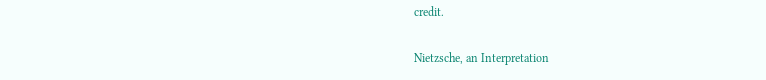credit.

Nietzsche, an Interpretation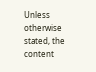Unless otherwise stated, the content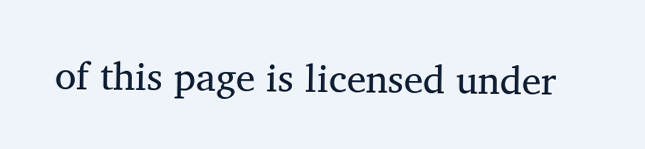of this page is licensed under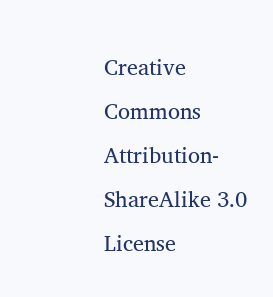Creative Commons Attribution-ShareAlike 3.0 License